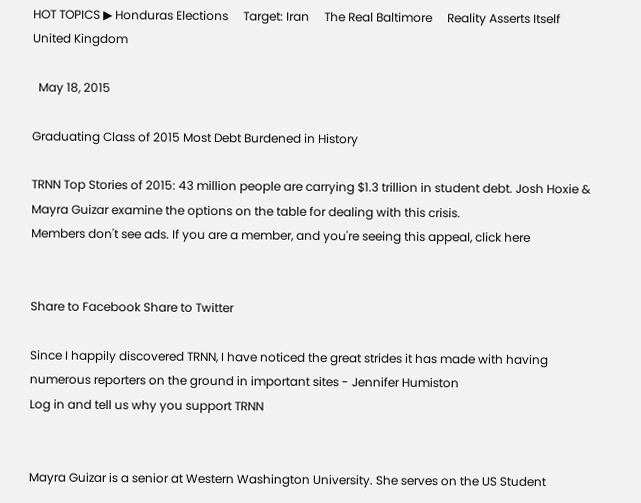HOT TOPICS ▶ Honduras Elections     Target: Iran     The Real Baltimore     Reality Asserts Itself     United Kingdom

  May 18, 2015

Graduating Class of 2015 Most Debt Burdened in History

TRNN Top Stories of 2015: 43 million people are carrying $1.3 trillion in student debt. Josh Hoxie & Mayra Guizar examine the options on the table for dealing with this crisis.
Members don't see ads. If you are a member, and you're seeing this appeal, click here


Share to Facebook Share to Twitter

Since I happily discovered TRNN, I have noticed the great strides it has made with having numerous reporters on the ground in important sites - Jennifer Humiston
Log in and tell us why you support TRNN


Mayra Guizar is a senior at Western Washington University. She serves on the US Student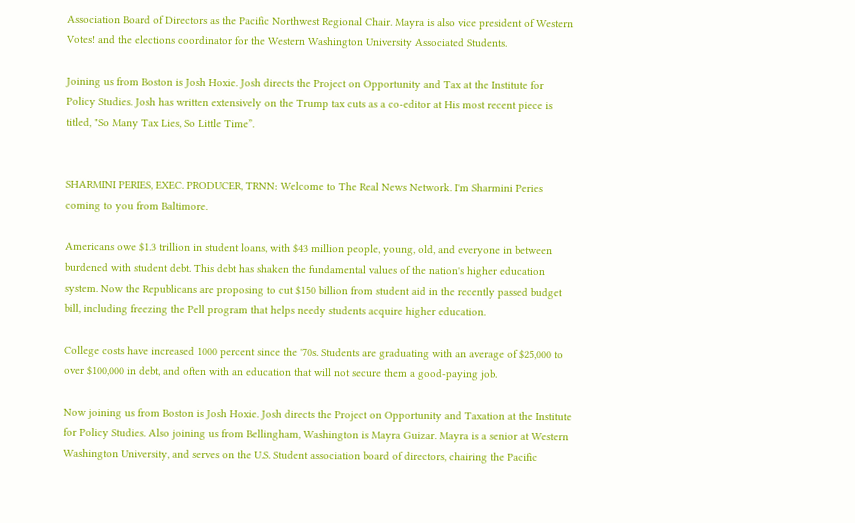Association Board of Directors as the Pacific Northwest Regional Chair. Mayra is also vice president of Western Votes! and the elections coordinator for the Western Washington University Associated Students.

Joining us from Boston is Josh Hoxie. Josh directs the Project on Opportunity and Tax at the Institute for Policy Studies. Josh has written extensively on the Trump tax cuts as a co-editor at His most recent piece is titled, "So Many Tax Lies, So Little Time”.


SHARMINI PERIES, EXEC. PRODUCER, TRNN: Welcome to The Real News Network. I'm Sharmini Peries coming to you from Baltimore.

Americans owe $1.3 trillion in student loans, with $43 million people, young, old, and everyone in between burdened with student debt. This debt has shaken the fundamental values of the nation's higher education system. Now the Republicans are proposing to cut $150 billion from student aid in the recently passed budget bill, including freezing the Pell program that helps needy students acquire higher education.

College costs have increased 1000 percent since the '70s. Students are graduating with an average of $25,000 to over $100,000 in debt, and often with an education that will not secure them a good-paying job.

Now joining us from Boston is Josh Hoxie. Josh directs the Project on Opportunity and Taxation at the Institute for Policy Studies. Also joining us from Bellingham, Washington is Mayra Guizar. Mayra is a senior at Western Washington University, and serves on the U.S. Student association board of directors, chairing the Pacific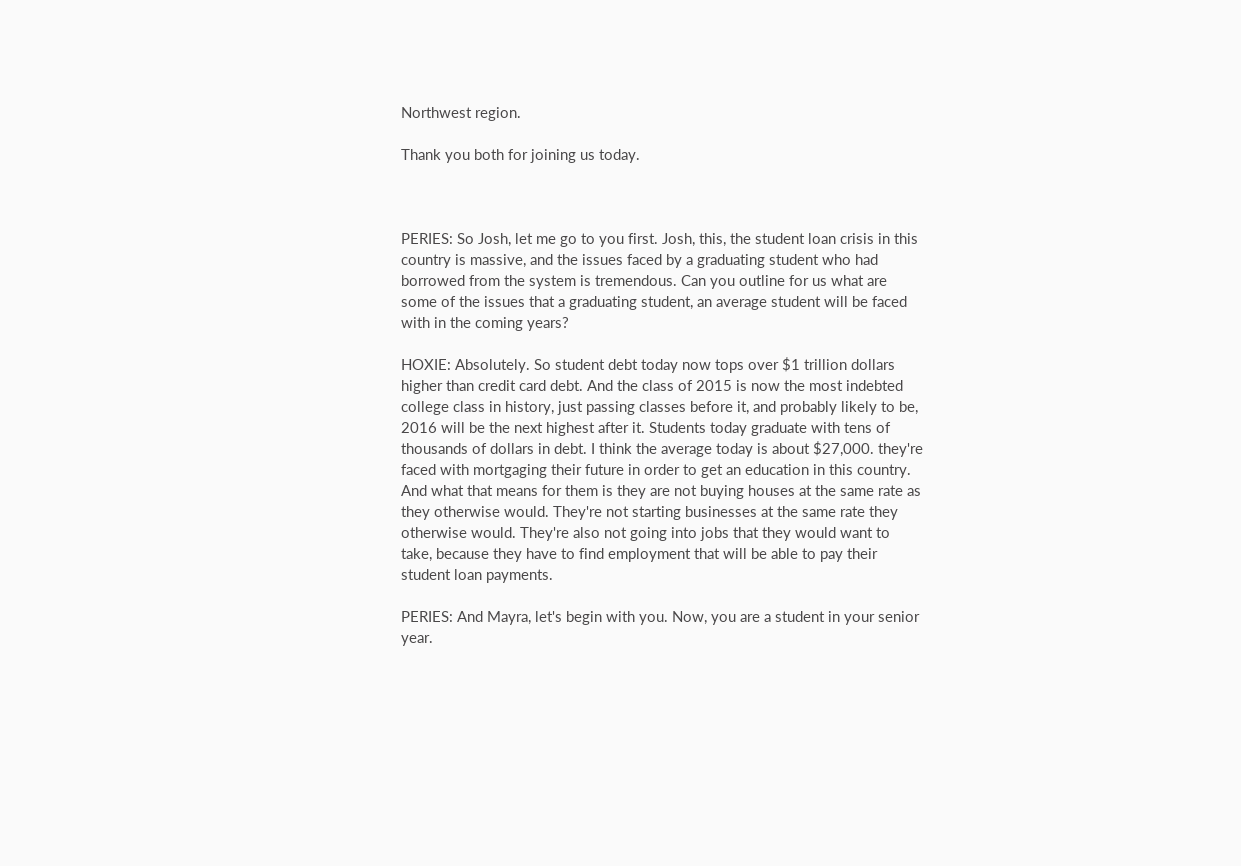Northwest region.

Thank you both for joining us today.



PERIES: So Josh, let me go to you first. Josh, this, the student loan crisis in this country is massive, and the issues faced by a graduating student who had borrowed from the system is tremendous. Can you outline for us what are some of the issues that a graduating student, an average student will be faced with in the coming years?

HOXIE: Absolutely. So student debt today now tops over $1 trillion dollars higher than credit card debt. And the class of 2015 is now the most indebted college class in history, just passing classes before it, and probably likely to be, 2016 will be the next highest after it. Students today graduate with tens of thousands of dollars in debt. I think the average today is about $27,000. they're faced with mortgaging their future in order to get an education in this country. And what that means for them is they are not buying houses at the same rate as they otherwise would. They're not starting businesses at the same rate they otherwise would. They're also not going into jobs that they would want to take, because they have to find employment that will be able to pay their student loan payments.

PERIES: And Mayra, let's begin with you. Now, you are a student in your senior year.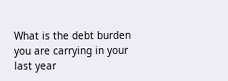What is the debt burden you are carrying in your last year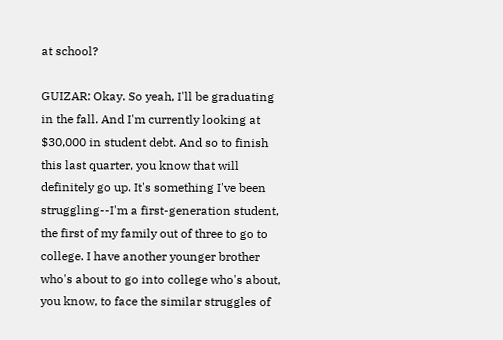at school?

GUIZAR: Okay. So yeah, I'll be graduating in the fall. And I'm currently looking at $30,000 in student debt. And so to finish this last quarter, you know that will definitely go up. It's something I've been struggling--I'm a first-generation student, the first of my family out of three to go to college. I have another younger brother who's about to go into college who's about, you know, to face the similar struggles of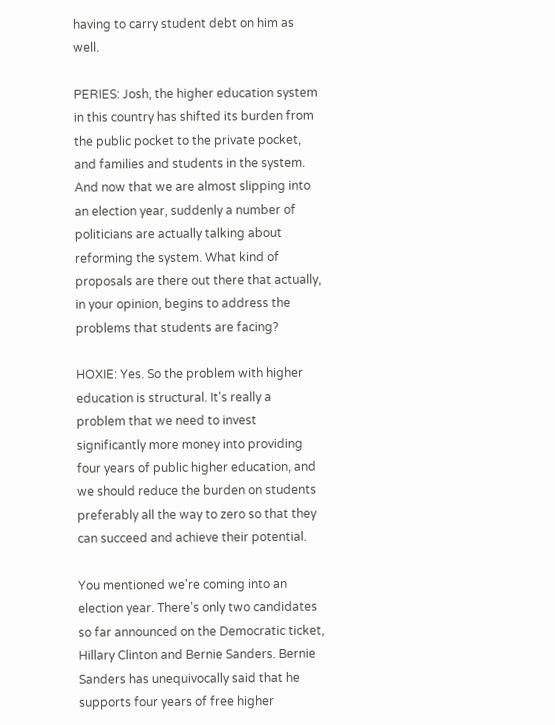having to carry student debt on him as well.

PERIES: Josh, the higher education system in this country has shifted its burden from the public pocket to the private pocket, and families and students in the system. And now that we are almost slipping into an election year, suddenly a number of politicians are actually talking about reforming the system. What kind of proposals are there out there that actually, in your opinion, begins to address the problems that students are facing?

HOXIE: Yes. So the problem with higher education is structural. It's really a problem that we need to invest significantly more money into providing four years of public higher education, and we should reduce the burden on students preferably all the way to zero so that they can succeed and achieve their potential.

You mentioned we're coming into an election year. There's only two candidates so far announced on the Democratic ticket, Hillary Clinton and Bernie Sanders. Bernie Sanders has unequivocally said that he supports four years of free higher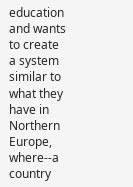education and wants to create a system similar to what they have in Northern Europe, where--a country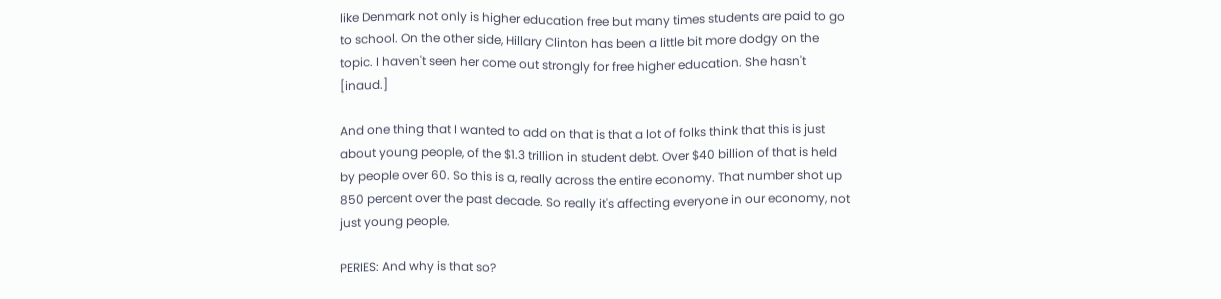like Denmark not only is higher education free but many times students are paid to go to school. On the other side, Hillary Clinton has been a little bit more dodgy on the topic. I haven't seen her come out strongly for free higher education. She hasn't [inaud.]

And one thing that I wanted to add on that is that a lot of folks think that this is just about young people, of the $1.3 trillion in student debt. Over $40 billion of that is held by people over 60. So this is a, really across the entire economy. That number shot up 850 percent over the past decade. So really it's affecting everyone in our economy, not just young people.

PERIES: And why is that so?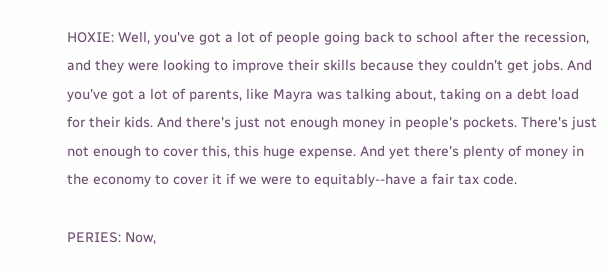HOXIE: Well, you've got a lot of people going back to school after the recession, and they were looking to improve their skills because they couldn't get jobs. And you've got a lot of parents, like Mayra was talking about, taking on a debt load for their kids. And there's just not enough money in people's pockets. There's just not enough to cover this, this huge expense. And yet there's plenty of money in the economy to cover it if we were to equitably--have a fair tax code.

PERIES: Now,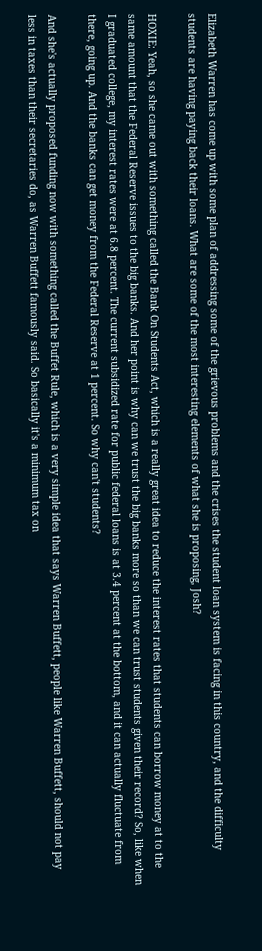Elizabeth Warren has come up with some plan of addressing some of the grievous problems and the crises the student loan system is facing in this country, and the difficulty students are having paying back their loans. What are some of the most interesting elements of what she is proposing, Josh?

HOXIE: Yeah, so she came out with something called the Bank On Students Act, which is a really great idea to reduce the interest rates that students can borrow money at to the same amount that the Federal Reserve issues to the big banks. And her point is why can we trust the big banks more so than we can trust students given their record? So, like when I graduated college, my interest rates were at 6.8 percent. The current subsidized rate for public federal loans is at 3.4 percent at the bottom, and it can actually fluctuate from there, going up. And the banks can get money from the Federal Reserve at 1 percent. So why can't students?

And she's actually proposed funding now with something called the Buffet Rule, which is a very simple idea that says Warren Buffett, people like Warren Buffett, should not pay less in taxes than their secretaries do, as Warren Buffett famously said. So basically it's a minimum tax on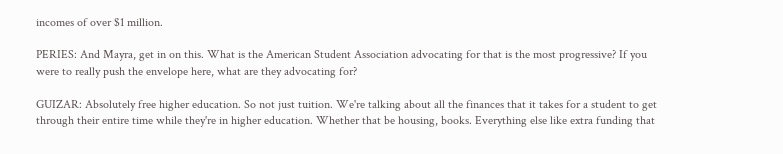incomes of over $1 million.

PERIES: And Mayra, get in on this. What is the American Student Association advocating for that is the most progressive? If you were to really push the envelope here, what are they advocating for?

GUIZAR: Absolutely free higher education. So not just tuition. We're talking about all the finances that it takes for a student to get through their entire time while they're in higher education. Whether that be housing, books. Everything else like extra funding that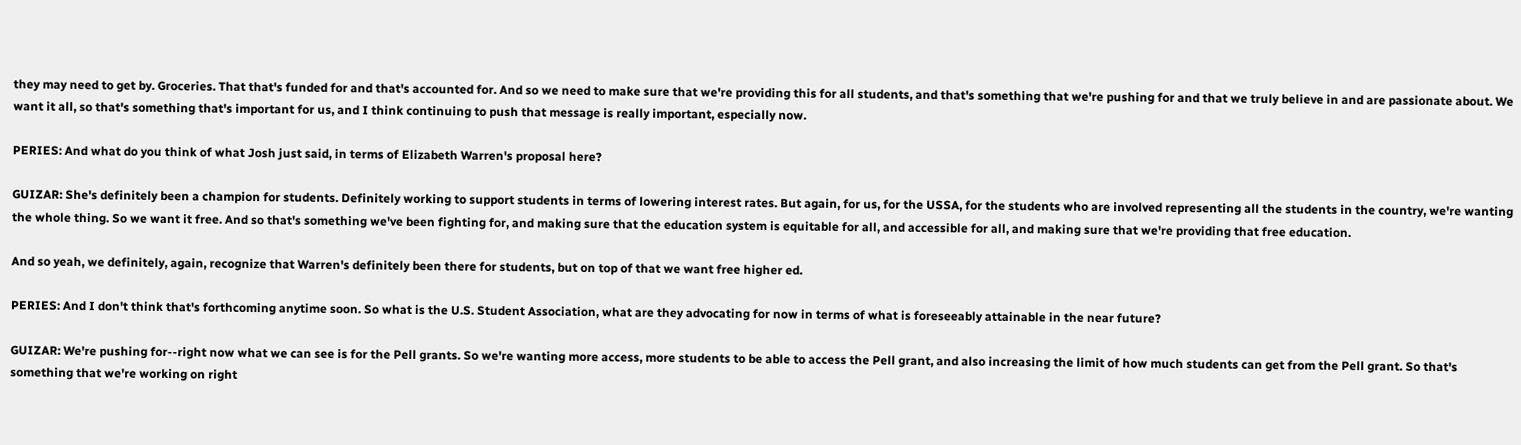they may need to get by. Groceries. That that's funded for and that's accounted for. And so we need to make sure that we're providing this for all students, and that's something that we're pushing for and that we truly believe in and are passionate about. We want it all, so that's something that's important for us, and I think continuing to push that message is really important, especially now.

PERIES: And what do you think of what Josh just said, in terms of Elizabeth Warren's proposal here?

GUIZAR: She's definitely been a champion for students. Definitely working to support students in terms of lowering interest rates. But again, for us, for the USSA, for the students who are involved representing all the students in the country, we're wanting the whole thing. So we want it free. And so that's something we've been fighting for, and making sure that the education system is equitable for all, and accessible for all, and making sure that we're providing that free education.

And so yeah, we definitely, again, recognize that Warren's definitely been there for students, but on top of that we want free higher ed.

PERIES: And I don't think that's forthcoming anytime soon. So what is the U.S. Student Association, what are they advocating for now in terms of what is foreseeably attainable in the near future?

GUIZAR: We're pushing for--right now what we can see is for the Pell grants. So we're wanting more access, more students to be able to access the Pell grant, and also increasing the limit of how much students can get from the Pell grant. So that's something that we're working on right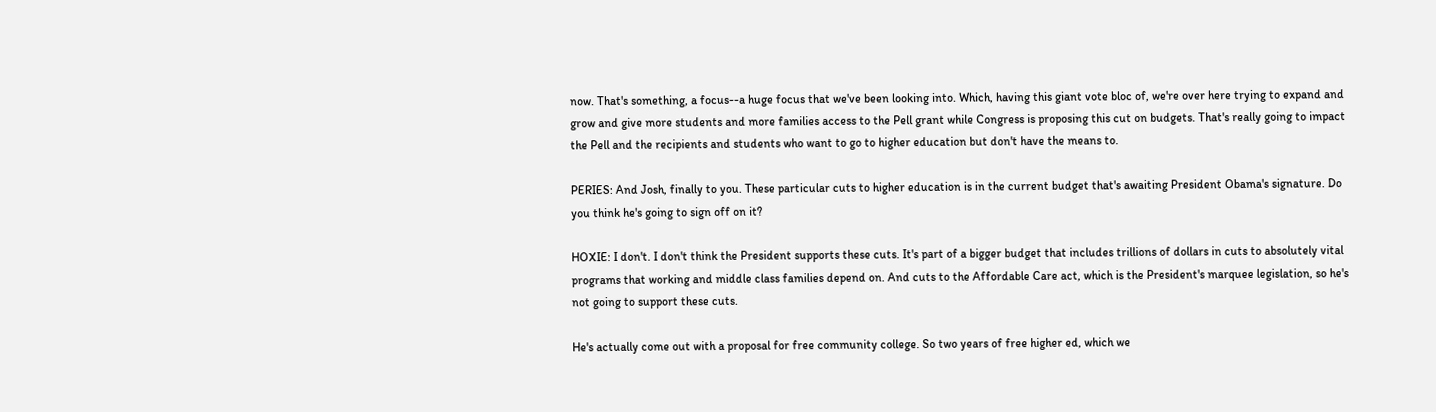now. That's something, a focus--a huge focus that we've been looking into. Which, having this giant vote bloc of, we're over here trying to expand and grow and give more students and more families access to the Pell grant while Congress is proposing this cut on budgets. That's really going to impact the Pell and the recipients and students who want to go to higher education but don't have the means to.

PERIES: And Josh, finally to you. These particular cuts to higher education is in the current budget that's awaiting President Obama's signature. Do you think he's going to sign off on it?

HOXIE: I don't. I don't think the President supports these cuts. It's part of a bigger budget that includes trillions of dollars in cuts to absolutely vital programs that working and middle class families depend on. And cuts to the Affordable Care act, which is the President's marquee legislation, so he's not going to support these cuts.

He's actually come out with a proposal for free community college. So two years of free higher ed, which we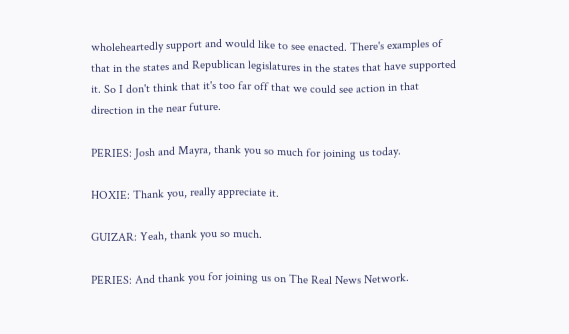wholeheartedly support and would like to see enacted. There's examples of that in the states and Republican legislatures in the states that have supported it. So I don't think that it's too far off that we could see action in that direction in the near future.

PERIES: Josh and Mayra, thank you so much for joining us today.

HOXIE: Thank you, really appreciate it.

GUIZAR: Yeah, thank you so much.

PERIES: And thank you for joining us on The Real News Network.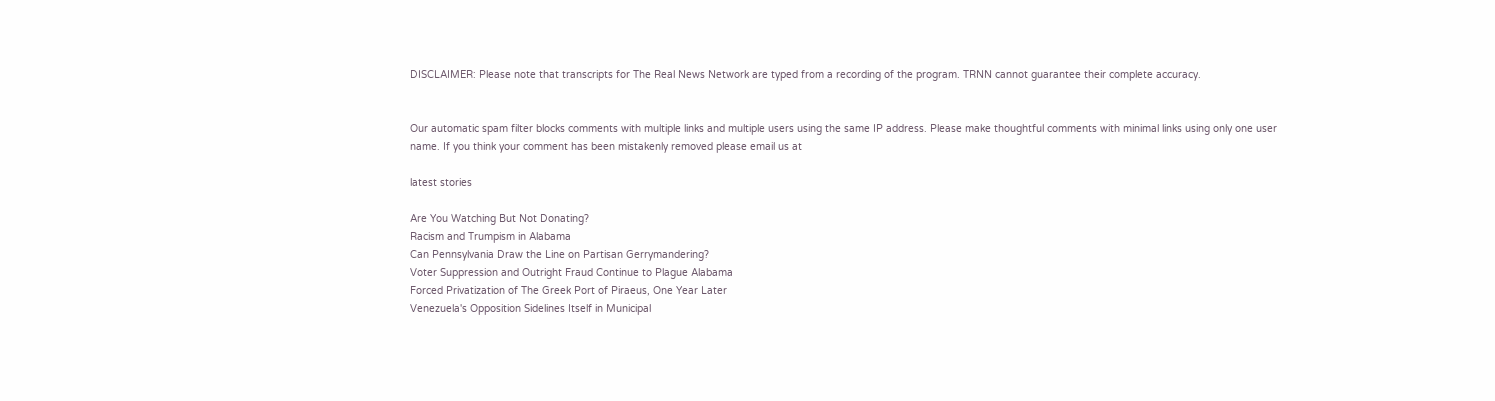DISCLAIMER: Please note that transcripts for The Real News Network are typed from a recording of the program. TRNN cannot guarantee their complete accuracy.


Our automatic spam filter blocks comments with multiple links and multiple users using the same IP address. Please make thoughtful comments with minimal links using only one user name. If you think your comment has been mistakenly removed please email us at

latest stories

Are You Watching But Not Donating?
Racism and Trumpism in Alabama
Can Pennsylvania Draw the Line on Partisan Gerrymandering?
Voter Suppression and Outright Fraud Continue to Plague Alabama
Forced Privatization of The Greek Port of Piraeus, One Year Later
Venezuela's Opposition Sidelines Itself in Municipal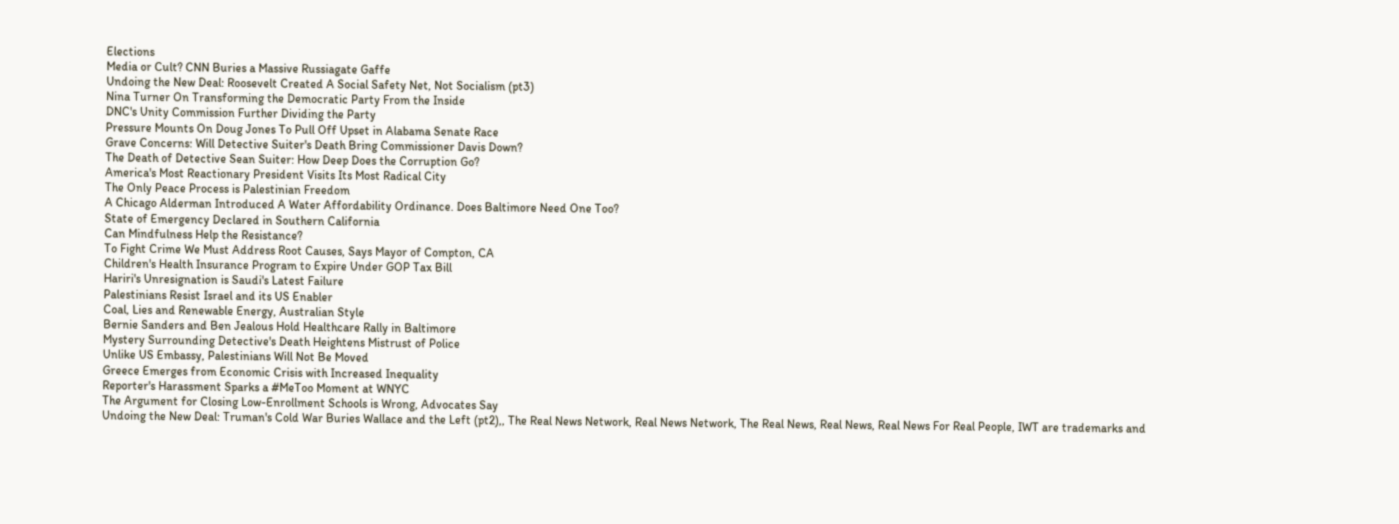Elections
Media or Cult? CNN Buries a Massive Russiagate Gaffe
Undoing the New Deal: Roosevelt Created A Social Safety Net, Not Socialism (pt3)
Nina Turner On Transforming the Democratic Party From the Inside
DNC's Unity Commission Further Dividing the Party
Pressure Mounts On Doug Jones To Pull Off Upset in Alabama Senate Race
Grave Concerns: Will Detective Suiter's Death Bring Commissioner Davis Down?
The Death of Detective Sean Suiter: How Deep Does the Corruption Go?
America's Most Reactionary President Visits Its Most Radical City
The Only Peace Process is Palestinian Freedom
A Chicago Alderman Introduced A Water Affordability Ordinance. Does Baltimore Need One Too?
State of Emergency Declared in Southern California
Can Mindfulness Help the Resistance?
To Fight Crime We Must Address Root Causes, Says Mayor of Compton, CA
Children's Health Insurance Program to Expire Under GOP Tax Bill
Hariri's Unresignation is Saudi's Latest Failure
Palestinians Resist Israel and its US Enabler
Coal, Lies and Renewable Energy, Australian Style
Bernie Sanders and Ben Jealous Hold Healthcare Rally in Baltimore
Mystery Surrounding Detective's Death Heightens Mistrust of Police
Unlike US Embassy, Palestinians Will Not Be Moved
Greece Emerges from Economic Crisis with Increased Inequality
Reporter's Harassment Sparks a #MeToo Moment at WNYC
The Argument for Closing Low-Enrollment Schools is Wrong, Advocates Say
Undoing the New Deal: Truman's Cold War Buries Wallace and the Left (pt2),, The Real News Network, Real News Network, The Real News, Real News, Real News For Real People, IWT are trademarks and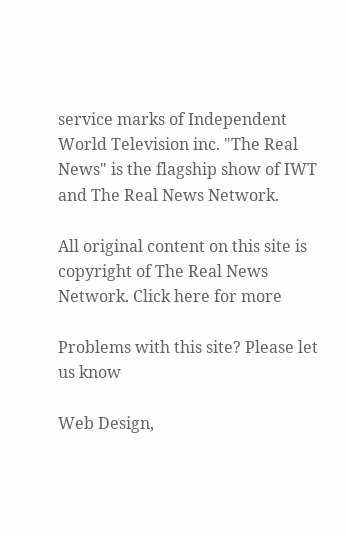service marks of Independent World Television inc. "The Real News" is the flagship show of IWT and The Real News Network.

All original content on this site is copyright of The Real News Network. Click here for more

Problems with this site? Please let us know

Web Design,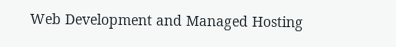Web Development and Managed Hosting